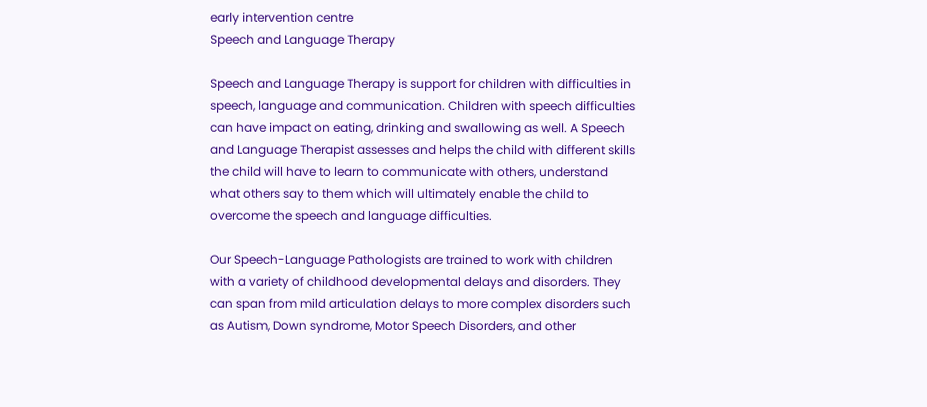early intervention centre
Speech and Language Therapy

Speech and Language Therapy is support for children with difficulties in speech, language and communication. Children with speech difficulties can have impact on eating, drinking and swallowing as well. A Speech and Language Therapist assesses and helps the child with different skills the child will have to learn to communicate with others, understand what others say to them which will ultimately enable the child to overcome the speech and language difficulties.

Our Speech-Language Pathologists are trained to work with children with a variety of childhood developmental delays and disorders. They can span from mild articulation delays to more complex disorders such as Autism, Down syndrome, Motor Speech Disorders, and other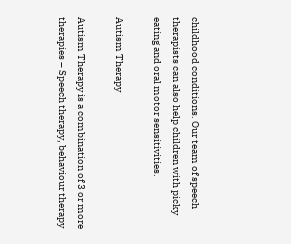childhood conditions. Our team of speech therapists can also help children with picky eating and oral motor sensitivities.

Autism Therapy

Autism Therapy is a combination of 3 or more therapies – Speech therapy, behaviour therapy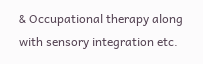& Occupational therapy along with sensory integration etc.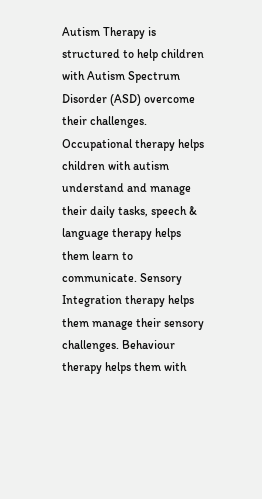Autism Therapy is structured to help children with Autism Spectrum Disorder (ASD) overcome their challenges. Occupational therapy helps children with autism understand and manage their daily tasks, speech & language therapy helps them learn to communicate. Sensory Integration therapy helps them manage their sensory challenges. Behaviour therapy helps them with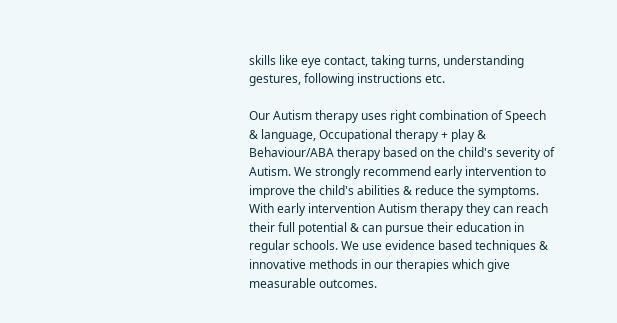skills like eye contact, taking turns, understanding gestures, following instructions etc.

Our Autism therapy uses right combination of Speech & language, Occupational therapy + play & Behaviour/ABA therapy based on the child's severity of Autism. We strongly recommend early intervention to improve the child's abilities & reduce the symptoms. With early intervention Autism therapy they can reach their full potential & can pursue their education in regular schools. We use evidence based techniques & innovative methods in our therapies which give measurable outcomes.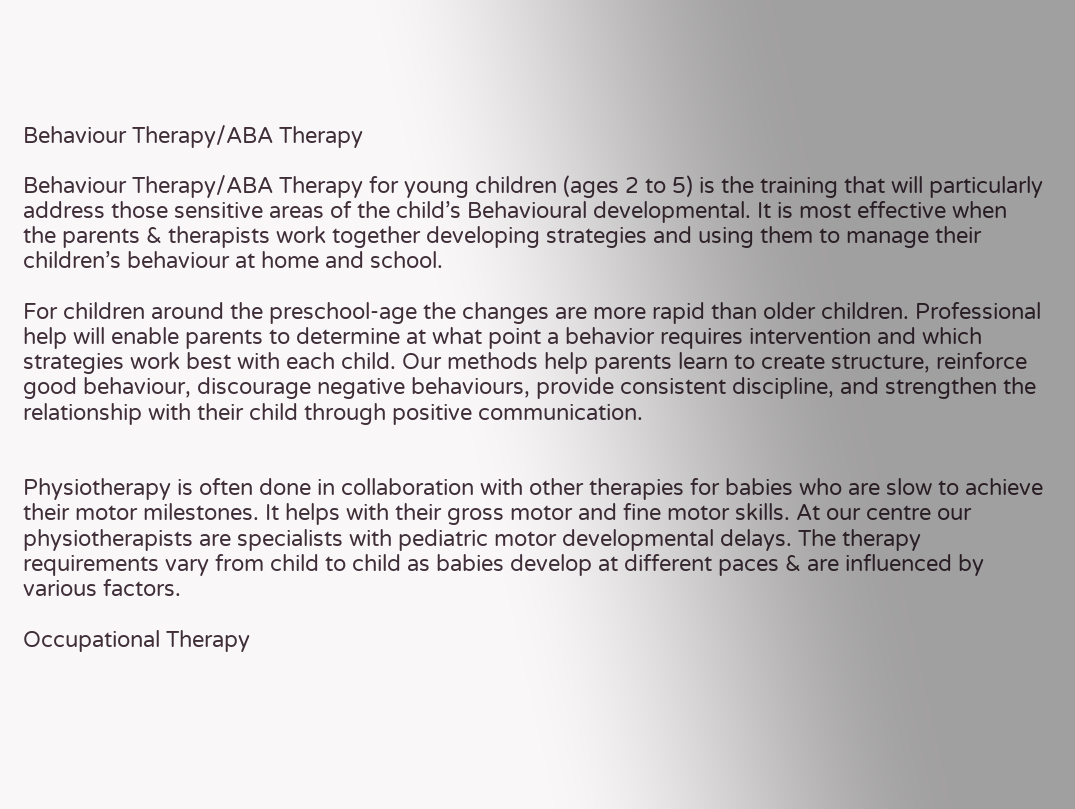Behaviour Therapy/ABA Therapy

Behaviour Therapy/ABA Therapy for young children (ages 2 to 5) is the training that will particularly address those sensitive areas of the child’s Behavioural developmental. It is most effective when the parents & therapists work together developing strategies and using them to manage their children’s behaviour at home and school.

For children around the preschool-age the changes are more rapid than older children. Professional help will enable parents to determine at what point a behavior requires intervention and which strategies work best with each child. Our methods help parents learn to create structure, reinforce good behaviour, discourage negative behaviours, provide consistent discipline, and strengthen the relationship with their child through positive communication.


Physiotherapy is often done in collaboration with other therapies for babies who are slow to achieve their motor milestones. It helps with their gross motor and fine motor skills. At our centre our physiotherapists are specialists with pediatric motor developmental delays. The therapy requirements vary from child to child as babies develop at different paces & are influenced by various factors.

Occupational Therapy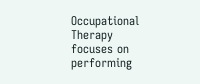Occupational Therapy focuses on performing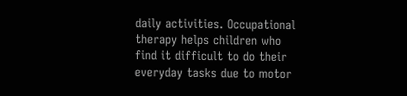daily activities. Occupational therapy helps children who find it difficult to do their everyday tasks due to motor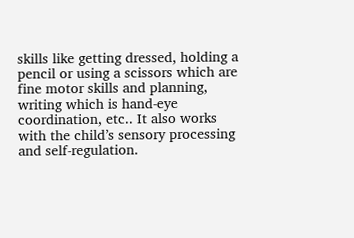skills like getting dressed, holding a pencil or using a scissors which are fine motor skills and planning, writing which is hand-eye coordination, etc.. It also works with the child’s sensory processing and self-regulation.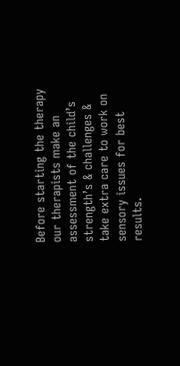Before starting the therapy our therapists make an assessment of the child’s strength’s & challenges & take extra care to work on sensory issues for best results.